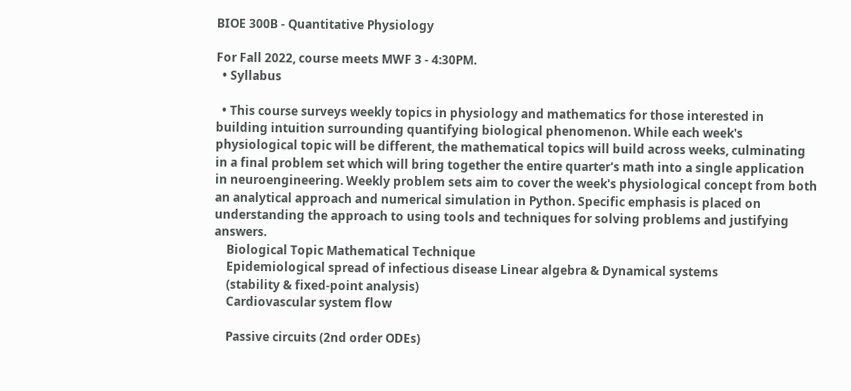BIOE 300B - Quantitative Physiology

For Fall 2022, course meets MWF 3 - 4:30PM.
  • Syllabus

  • This course surveys weekly topics in physiology and mathematics for those interested in building intuition surrounding quantifying biological phenomenon. While each week's physiological topic will be different, the mathematical topics will build across weeks, culminating in a final problem set which will bring together the entire quarter's math into a single application in neuroengineering. Weekly problem sets aim to cover the week's physiological concept from both an analytical approach and numerical simulation in Python. Specific emphasis is placed on understanding the approach to using tools and techniques for solving problems and justifying answers.
    Biological Topic Mathematical Technique
    Epidemiological spread of infectious disease Linear algebra & Dynamical systems
    (stability & fixed-point analysis)
    Cardiovascular system flow

    Passive circuits (2nd order ODEs)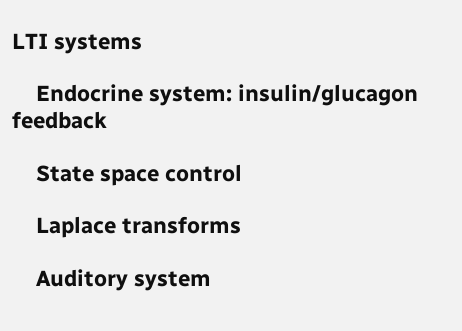LTI systems

    Endocrine system: insulin/glucagon feedback

    State space control

    Laplace transforms

    Auditory system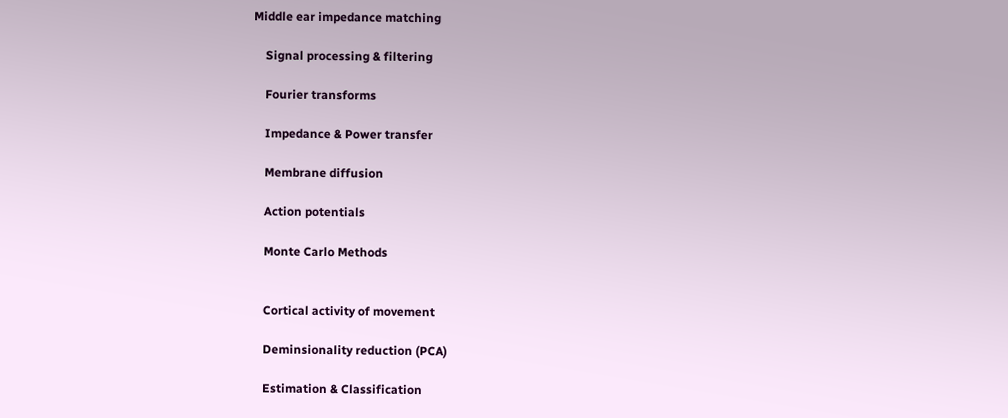Middle ear impedance matching

    Signal processing & filtering

    Fourier transforms

    Impedance & Power transfer

    Membrane diffusion

    Action potentials

    Monte Carlo Methods


    Cortical activity of movement

    Deminsionality reduction (PCA)

    Estimation & Classification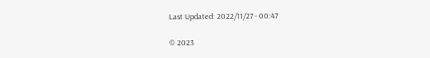Last Updated: 2022/11/27 - 00:47

© 2023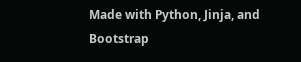Made with Python, Jinja, and Bootstrap